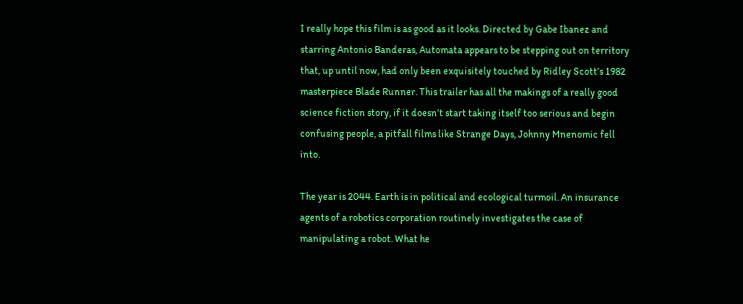I really hope this film is as good as it looks. Directed by Gabe Ibanez and starring Antonio Banderas, Automata appears to be stepping out on territory that, up until now, had only been exquisitely touched by Ridley Scott’s 1982 masterpiece Blade Runner. This trailer has all the makings of a really good science fiction story, if it doesn’t start taking itself too serious and begin confusing people, a pitfall films like Strange Days, Johnny Mnenomic fell into.

The year is 2044. Earth is in political and ecological turmoil. An insurance agents of a robotics corporation routinely investigates the case of manipulating a robot. What he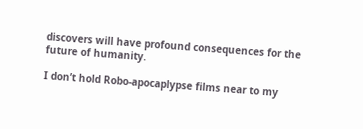discovers will have profound consequences for the future of humanity.

I don’t hold Robo-apocaplypse films near to my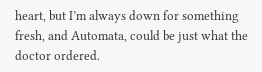heart, but I’m always down for something fresh, and Automata, could be just what the doctor ordered.